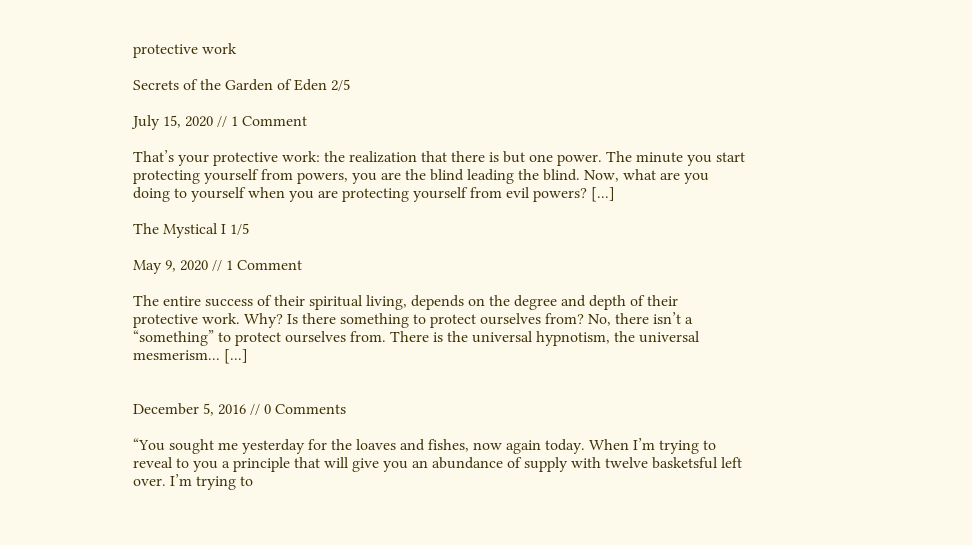protective work

Secrets of the Garden of Eden 2/5

July 15, 2020 // 1 Comment

That’s your protective work: the realization that there is but one power. The minute you start protecting yourself from powers, you are the blind leading the blind. Now, what are you doing to yourself when you are protecting yourself from evil powers? [...]

The Mystical I 1/5

May 9, 2020 // 1 Comment

The entire success of their spiritual living, depends on the degree and depth of their protective work. Why? Is there something to protect ourselves from? No, there isn’t a “something” to protect ourselves from. There is the universal hypnotism, the universal mesmerism... [...]


December 5, 2016 // 0 Comments

“You sought me yesterday for the loaves and fishes, now again today. When I’m trying to reveal to you a principle that will give you an abundance of supply with twelve basketsful left over. I’m trying to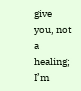give you, not a healing; I’m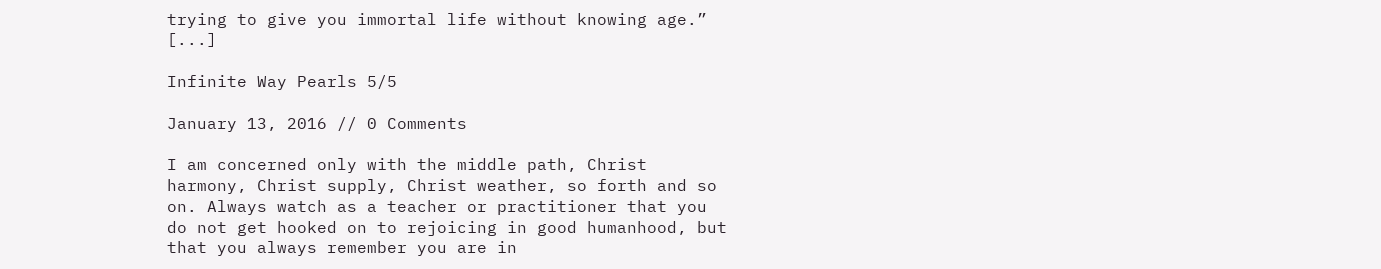trying to give you immortal life without knowing age.” [...]

Infinite Way Pearls 5/5

January 13, 2016 // 0 Comments

I am concerned only with the middle path, Christ harmony, Christ supply, Christ weather, so forth and so on. Always watch as a teacher or practitioner that you do not get hooked on to rejoicing in good humanhood, but that you always remember you are in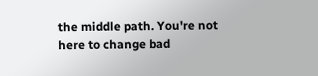the middle path. You're not here to change bad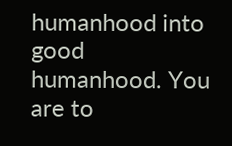humanhood into good humanhood. You are to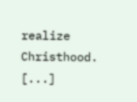realize Christhood. [...]